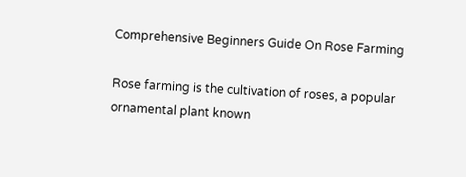Comprehensive Beginners Guide On Rose Farming

Rose farming is the cultivation of roses, a popular ornamental plant known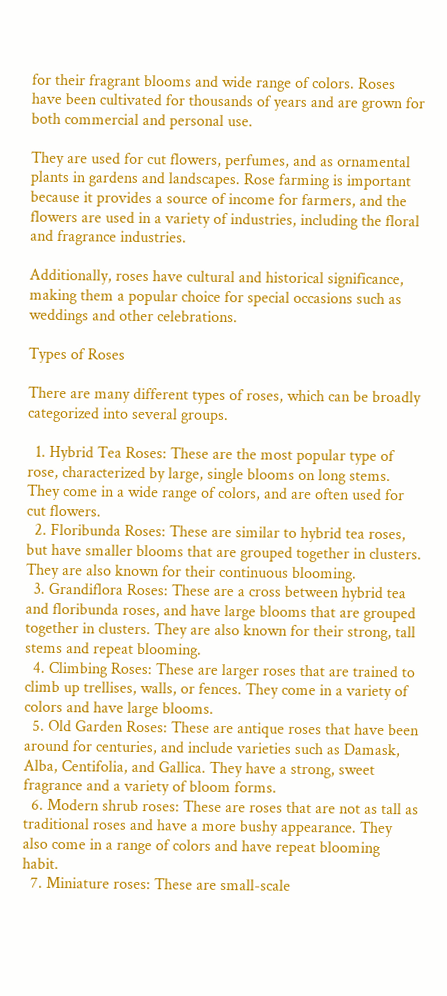for their fragrant blooms and wide range of colors. Roses have been cultivated for thousands of years and are grown for both commercial and personal use.

They are used for cut flowers, perfumes, and as ornamental plants in gardens and landscapes. Rose farming is important because it provides a source of income for farmers, and the flowers are used in a variety of industries, including the floral and fragrance industries.

Additionally, roses have cultural and historical significance, making them a popular choice for special occasions such as weddings and other celebrations.

Types of Roses

There are many different types of roses, which can be broadly categorized into several groups.

  1. Hybrid Tea Roses: These are the most popular type of rose, characterized by large, single blooms on long stems. They come in a wide range of colors, and are often used for cut flowers.
  2. Floribunda Roses: These are similar to hybrid tea roses, but have smaller blooms that are grouped together in clusters. They are also known for their continuous blooming.
  3. Grandiflora Roses: These are a cross between hybrid tea and floribunda roses, and have large blooms that are grouped together in clusters. They are also known for their strong, tall stems and repeat blooming.
  4. Climbing Roses: These are larger roses that are trained to climb up trellises, walls, or fences. They come in a variety of colors and have large blooms.
  5. Old Garden Roses: These are antique roses that have been around for centuries, and include varieties such as Damask, Alba, Centifolia, and Gallica. They have a strong, sweet fragrance and a variety of bloom forms.
  6. Modern shrub roses: These are roses that are not as tall as traditional roses and have a more bushy appearance. They also come in a range of colors and have repeat blooming habit.
  7. Miniature roses: These are small-scale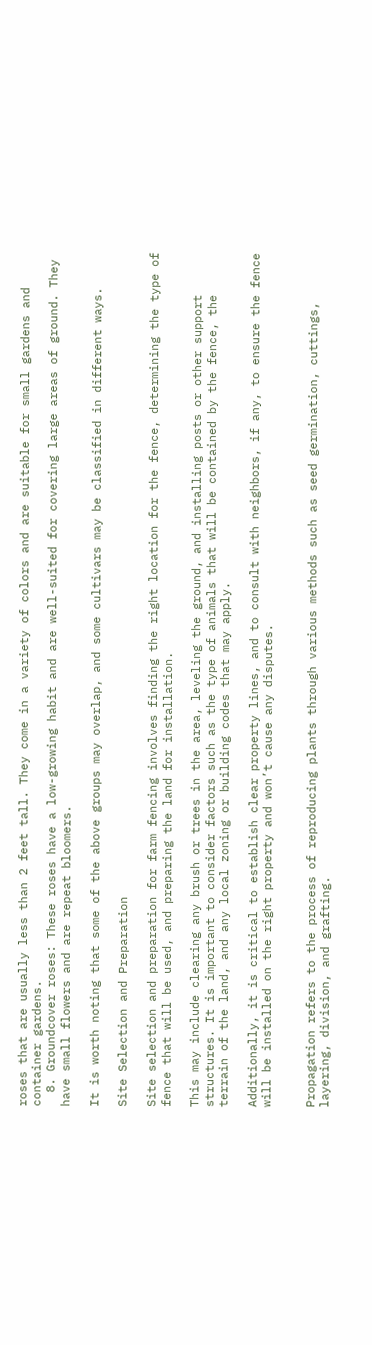roses that are usually less than 2 feet tall. They come in a variety of colors and are suitable for small gardens and container gardens.
  8. Groundcover roses: These roses have a low-growing habit and are well-suited for covering large areas of ground. They have small flowers and are repeat bloomers.

It is worth noting that some of the above groups may overlap, and some cultivars may be classified in different ways.

Site Selection and Preparation

Site selection and preparation for farm fencing involves finding the right location for the fence, determining the type of fence that will be used, and preparing the land for installation.

This may include clearing any brush or trees in the area, leveling the ground, and installing posts or other support structures. It is important to consider factors such as the type of animals that will be contained by the fence, the terrain of the land, and any local zoning or building codes that may apply.

Additionally, it is critical to establish clear property lines, and to consult with neighbors, if any, to ensure the fence will be installed on the right property and won’t cause any disputes.


Propagation refers to the process of reproducing plants through various methods such as seed germination, cuttings, layering, division, and grafting.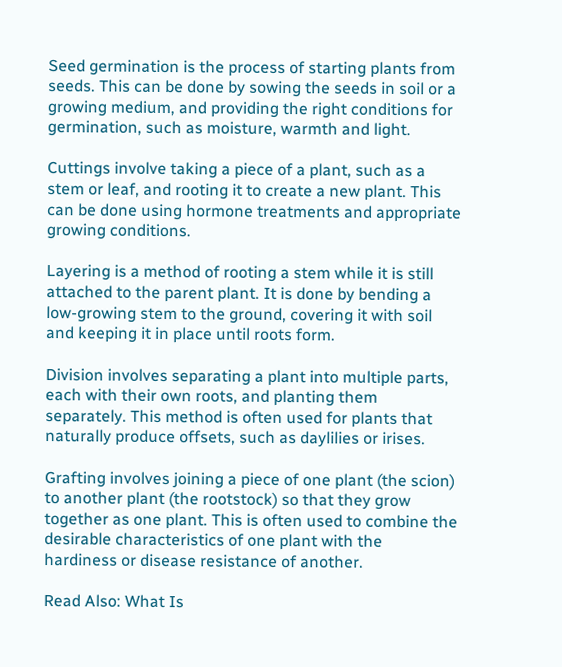Seed germination is the process of starting plants from seeds. This can be done by sowing the seeds in soil or a growing medium, and providing the right conditions for germination, such as moisture, warmth and light.

Cuttings involve taking a piece of a plant, such as a stem or leaf, and rooting it to create a new plant. This can be done using hormone treatments and appropriate growing conditions.

Layering is a method of rooting a stem while it is still attached to the parent plant. It is done by bending a low-growing stem to the ground, covering it with soil and keeping it in place until roots form.

Division involves separating a plant into multiple parts, each with their own roots, and planting them separately. This method is often used for plants that naturally produce offsets, such as daylilies or irises.

Grafting involves joining a piece of one plant (the scion) to another plant (the rootstock) so that they grow together as one plant. This is often used to combine the desirable characteristics of one plant with the hardiness or disease resistance of another.

Read Also: What Is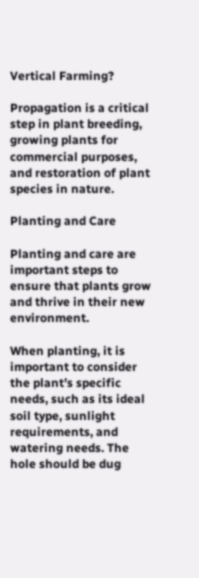Vertical Farming?

Propagation is a critical step in plant breeding, growing plants for commercial purposes, and restoration of plant species in nature.

Planting and Care

Planting and care are important steps to ensure that plants grow and thrive in their new environment.

When planting, it is important to consider the plant’s specific needs, such as its ideal soil type, sunlight requirements, and watering needs. The hole should be dug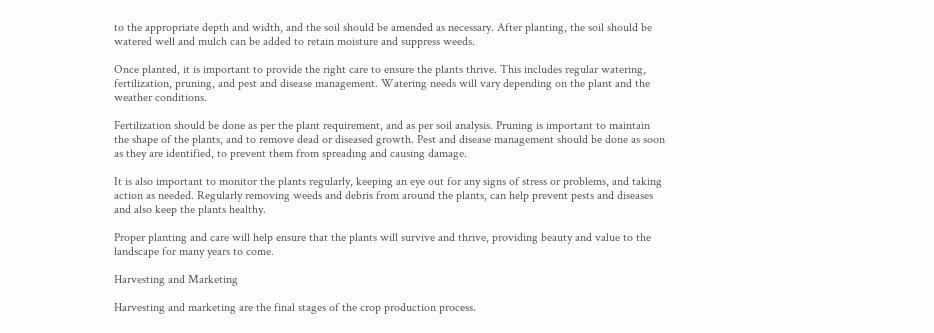to the appropriate depth and width, and the soil should be amended as necessary. After planting, the soil should be watered well and mulch can be added to retain moisture and suppress weeds.

Once planted, it is important to provide the right care to ensure the plants thrive. This includes regular watering, fertilization, pruning, and pest and disease management. Watering needs will vary depending on the plant and the weather conditions.

Fertilization should be done as per the plant requirement, and as per soil analysis. Pruning is important to maintain the shape of the plants, and to remove dead or diseased growth. Pest and disease management should be done as soon as they are identified, to prevent them from spreading and causing damage.

It is also important to monitor the plants regularly, keeping an eye out for any signs of stress or problems, and taking action as needed. Regularly removing weeds and debris from around the plants, can help prevent pests and diseases and also keep the plants healthy.

Proper planting and care will help ensure that the plants will survive and thrive, providing beauty and value to the landscape for many years to come.

Harvesting and Marketing

Harvesting and marketing are the final stages of the crop production process.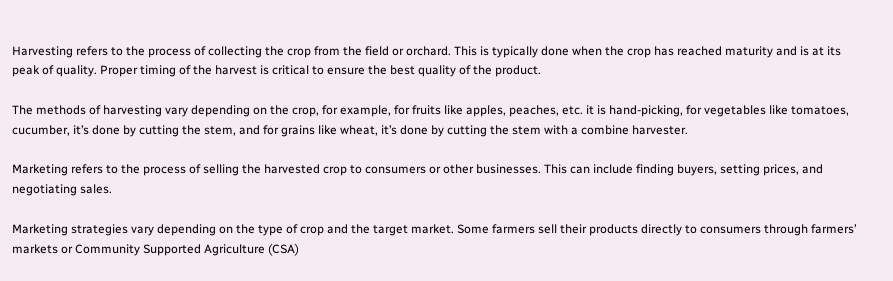Harvesting refers to the process of collecting the crop from the field or orchard. This is typically done when the crop has reached maturity and is at its peak of quality. Proper timing of the harvest is critical to ensure the best quality of the product.

The methods of harvesting vary depending on the crop, for example, for fruits like apples, peaches, etc. it is hand-picking, for vegetables like tomatoes, cucumber, it’s done by cutting the stem, and for grains like wheat, it’s done by cutting the stem with a combine harvester.

Marketing refers to the process of selling the harvested crop to consumers or other businesses. This can include finding buyers, setting prices, and negotiating sales.

Marketing strategies vary depending on the type of crop and the target market. Some farmers sell their products directly to consumers through farmers’ markets or Community Supported Agriculture (CSA)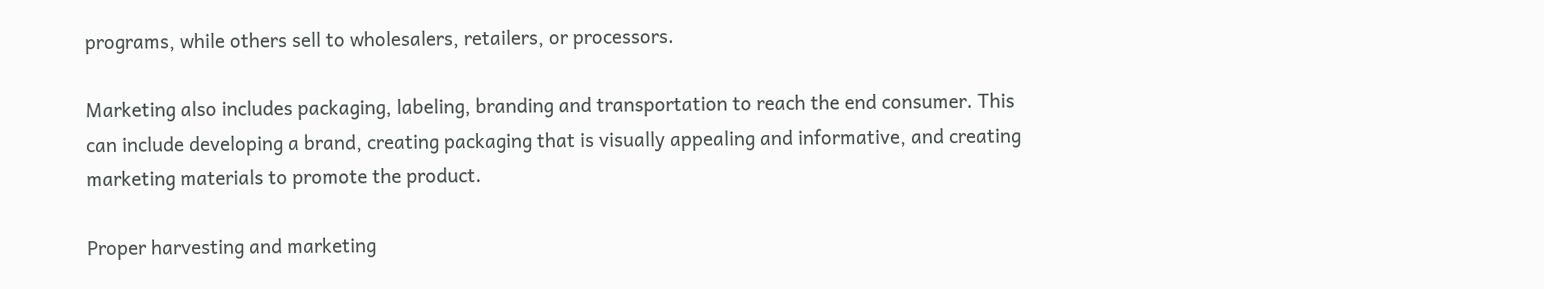programs, while others sell to wholesalers, retailers, or processors.

Marketing also includes packaging, labeling, branding and transportation to reach the end consumer. This can include developing a brand, creating packaging that is visually appealing and informative, and creating marketing materials to promote the product.

Proper harvesting and marketing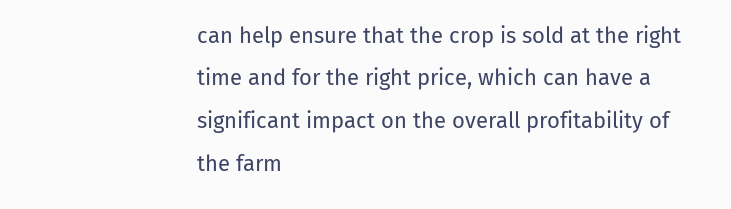can help ensure that the crop is sold at the right time and for the right price, which can have a significant impact on the overall profitability of the farm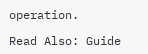operation.

Read Also: Guide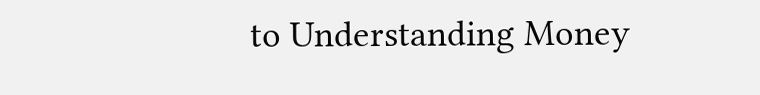to Understanding Money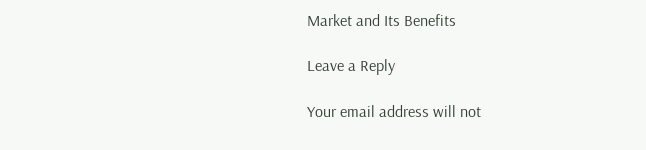Market and Its Benefits

Leave a Reply

Your email address will not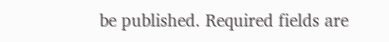be published. Required fields are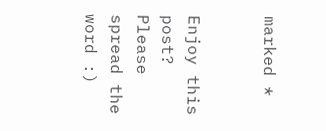marked *


Enjoy this post? Please spread the word :)